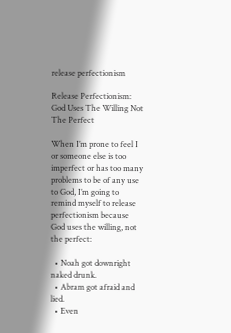release perfectionism

Release Perfectionism: God Uses The Willing Not The Perfect

When I’m prone to feel I or someone else is too imperfect or has too many problems to be of any use to God, I’m going to remind myself to release perfectionism because God uses the willing, not the perfect:

  • Noah got downright naked drunk.
  • Abram got afraid and lied.
  • Even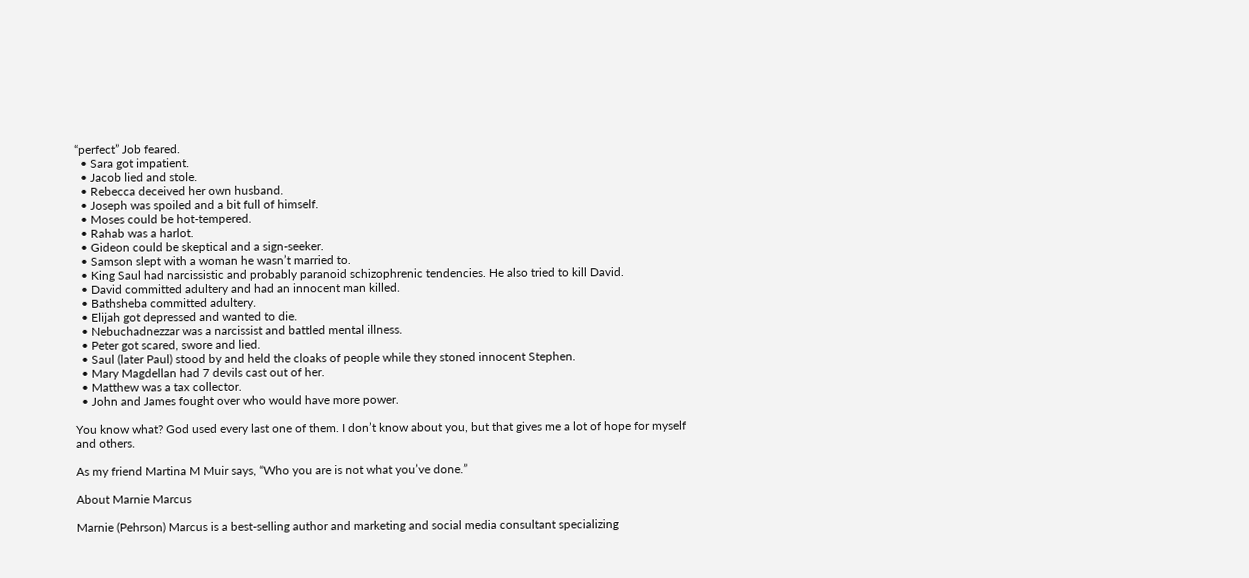“perfect” Job feared.
  • Sara got impatient.
  • Jacob lied and stole.
  • Rebecca deceived her own husband.
  • Joseph was spoiled and a bit full of himself.
  • Moses could be hot-tempered.
  • Rahab was a harlot.
  • Gideon could be skeptical and a sign-seeker.
  • Samson slept with a woman he wasn’t married to.
  • King Saul had narcissistic and probably paranoid schizophrenic tendencies. He also tried to kill David.
  • David committed adultery and had an innocent man killed.
  • Bathsheba committed adultery.
  • Elijah got depressed and wanted to die.
  • Nebuchadnezzar was a narcissist and battled mental illness.
  • Peter got scared, swore and lied.
  • Saul (later Paul) stood by and held the cloaks of people while they stoned innocent Stephen.
  • Mary Magdellan had 7 devils cast out of her.
  • Matthew was a tax collector.
  • John and James fought over who would have more power.

You know what? God used every last one of them. I don’t know about you, but that gives me a lot of hope for myself and others.

As my friend Martina M Muir says, “Who you are is not what you’ve done.”

About Marnie Marcus

Marnie (Pehrson) Marcus is a best-selling author and marketing and social media consultant specializing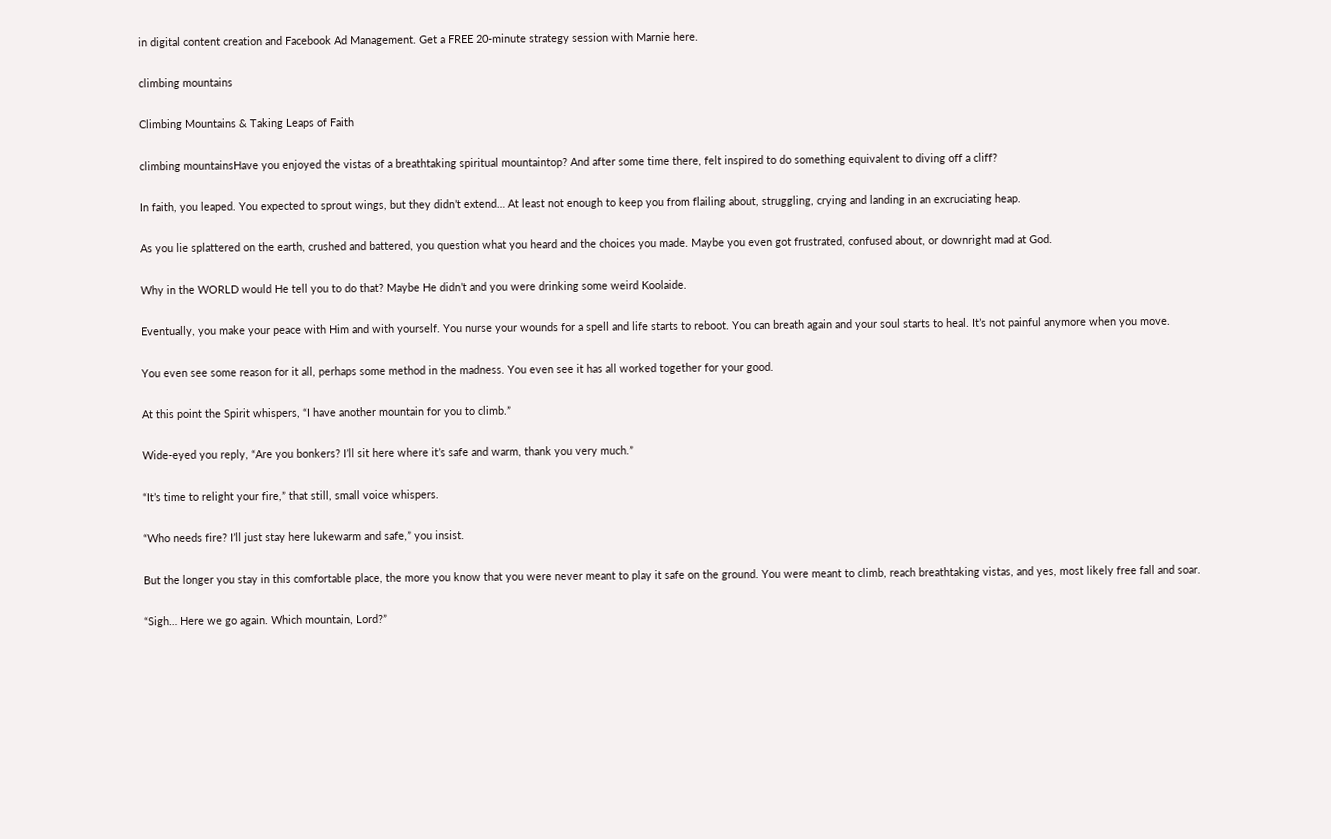in digital content creation and Facebook Ad Management. Get a FREE 20-minute strategy session with Marnie here.

climbing mountains

Climbing Mountains & Taking Leaps of Faith

climbing mountainsHave you enjoyed the vistas of a breathtaking spiritual mountaintop? And after some time there, felt inspired to do something equivalent to diving off a cliff?

In faith, you leaped. You expected to sprout wings, but they didn’t extend… At least not enough to keep you from flailing about, struggling, crying and landing in an excruciating heap.

As you lie splattered on the earth, crushed and battered, you question what you heard and the choices you made. Maybe you even got frustrated, confused about, or downright mad at God.

Why in the WORLD would He tell you to do that? Maybe He didn’t and you were drinking some weird Koolaide.

Eventually, you make your peace with Him and with yourself. You nurse your wounds for a spell and life starts to reboot. You can breath again and your soul starts to heal. It’s not painful anymore when you move.

You even see some reason for it all, perhaps some method in the madness. You even see it has all worked together for your good.

At this point the Spirit whispers, “I have another mountain for you to climb.”

Wide-eyed you reply, “Are you bonkers? I’ll sit here where it’s safe and warm, thank you very much.”

“It’s time to relight your fire,” that still, small voice whispers.

“Who needs fire? I’ll just stay here lukewarm and safe,” you insist.

But the longer you stay in this comfortable place, the more you know that you were never meant to play it safe on the ground. You were meant to climb, reach breathtaking vistas, and yes, most likely free fall and soar.

“Sigh… Here we go again. Which mountain, Lord?”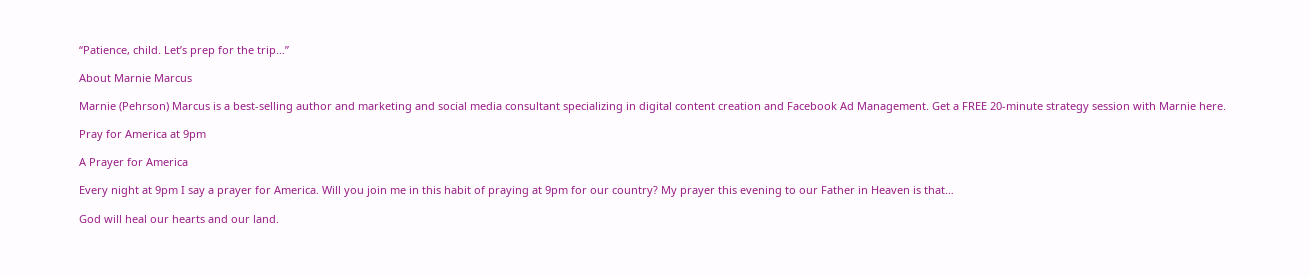“Patience, child. Let’s prep for the trip…”

About Marnie Marcus

Marnie (Pehrson) Marcus is a best-selling author and marketing and social media consultant specializing in digital content creation and Facebook Ad Management. Get a FREE 20-minute strategy session with Marnie here.

Pray for America at 9pm

A Prayer for America

Every night at 9pm I say a prayer for America. Will you join me in this habit of praying at 9pm for our country? My prayer this evening to our Father in Heaven is that…

God will heal our hearts and our land.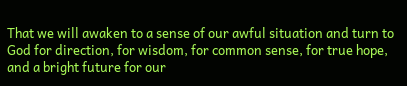That we will awaken to a sense of our awful situation and turn to God for direction, for wisdom, for common sense, for true hope, and a bright future for our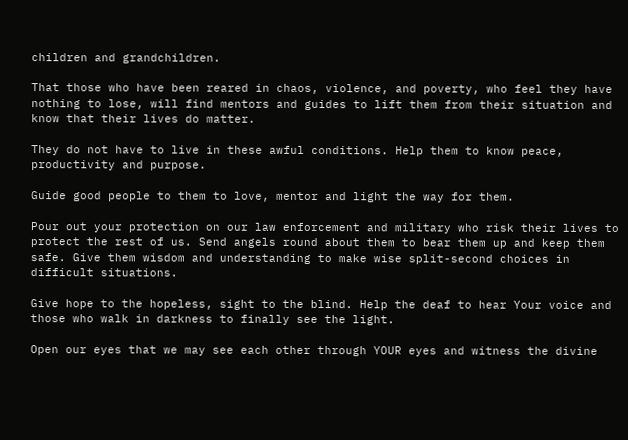children and grandchildren.

That those who have been reared in chaos, violence, and poverty, who feel they have nothing to lose, will find mentors and guides to lift them from their situation and know that their lives do matter.

They do not have to live in these awful conditions. Help them to know peace, productivity and purpose.

Guide good people to them to love, mentor and light the way for them.

Pour out your protection on our law enforcement and military who risk their lives to protect the rest of us. Send angels round about them to bear them up and keep them safe. Give them wisdom and understanding to make wise split-second choices in difficult situations.

Give hope to the hopeless, sight to the blind. Help the deaf to hear Your voice and those who walk in darkness to finally see the light.

Open our eyes that we may see each other through YOUR eyes and witness the divine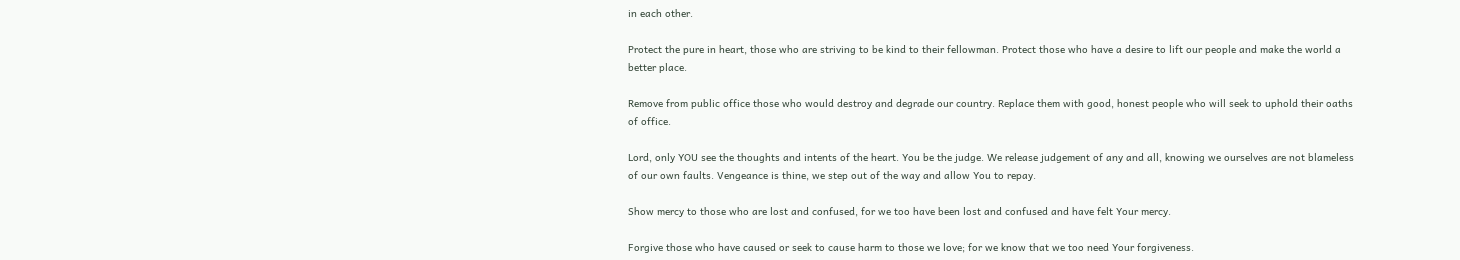in each other.

Protect the pure in heart, those who are striving to be kind to their fellowman. Protect those who have a desire to lift our people and make the world a better place.

Remove from public office those who would destroy and degrade our country. Replace them with good, honest people who will seek to uphold their oaths of office.

Lord, only YOU see the thoughts and intents of the heart. You be the judge. We release judgement of any and all, knowing we ourselves are not blameless of our own faults. Vengeance is thine, we step out of the way and allow You to repay.

Show mercy to those who are lost and confused, for we too have been lost and confused and have felt Your mercy.

Forgive those who have caused or seek to cause harm to those we love; for we know that we too need Your forgiveness.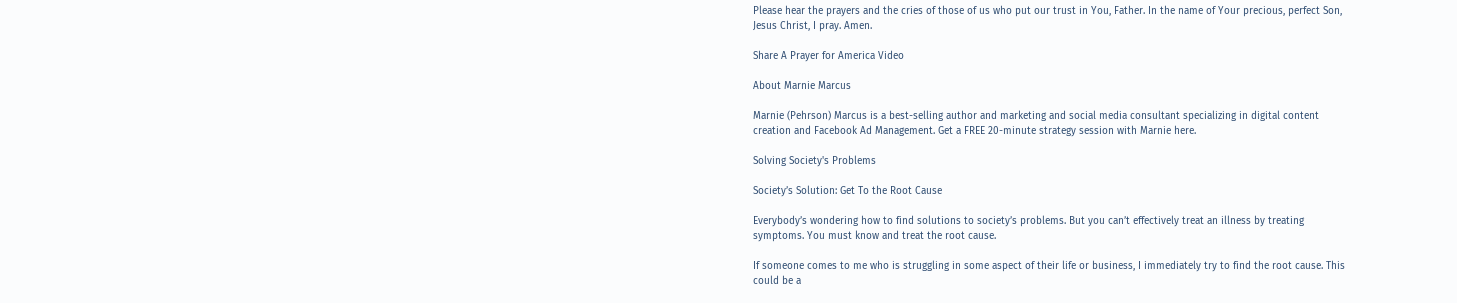Please hear the prayers and the cries of those of us who put our trust in You, Father. In the name of Your precious, perfect Son, Jesus Christ, I pray. Amen.

Share A Prayer for America Video

About Marnie Marcus

Marnie (Pehrson) Marcus is a best-selling author and marketing and social media consultant specializing in digital content creation and Facebook Ad Management. Get a FREE 20-minute strategy session with Marnie here.

Solving Society's Problems

Society’s Solution: Get To the Root Cause

Everybody’s wondering how to find solutions to society’s problems. But you can’t effectively treat an illness by treating symptoms. You must know and treat the root cause.

If someone comes to me who is struggling in some aspect of their life or business, I immediately try to find the root cause. This could be a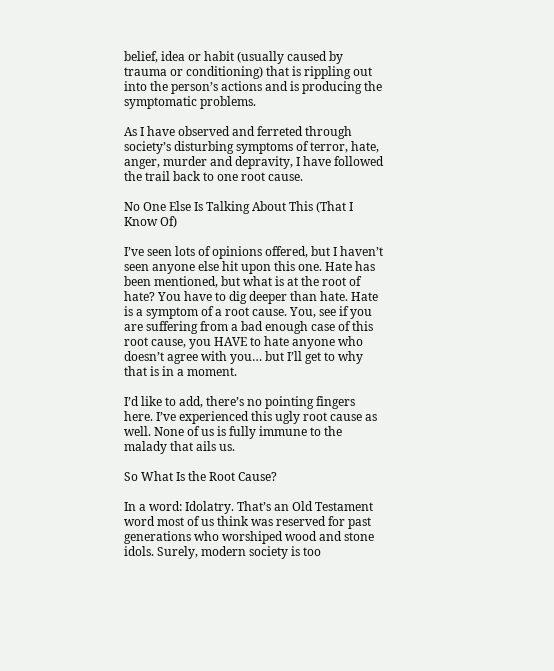belief, idea or habit (usually caused by trauma or conditioning) that is rippling out into the person’s actions and is producing the symptomatic problems.

As I have observed and ferreted through society’s disturbing symptoms of terror, hate, anger, murder and depravity, I have followed the trail back to one root cause.

No One Else Is Talking About This (That I Know Of)

I’ve seen lots of opinions offered, but I haven’t seen anyone else hit upon this one. Hate has been mentioned, but what is at the root of hate? You have to dig deeper than hate. Hate is a symptom of a root cause. You, see if you are suffering from a bad enough case of this root cause, you HAVE to hate anyone who doesn’t agree with you… but I’ll get to why that is in a moment.

I’d like to add, there’s no pointing fingers here. I’ve experienced this ugly root cause as well. None of us is fully immune to the malady that ails us.

So What Is the Root Cause?

In a word: Idolatry. That’s an Old Testament word most of us think was reserved for past generations who worshiped wood and stone idols. Surely, modern society is too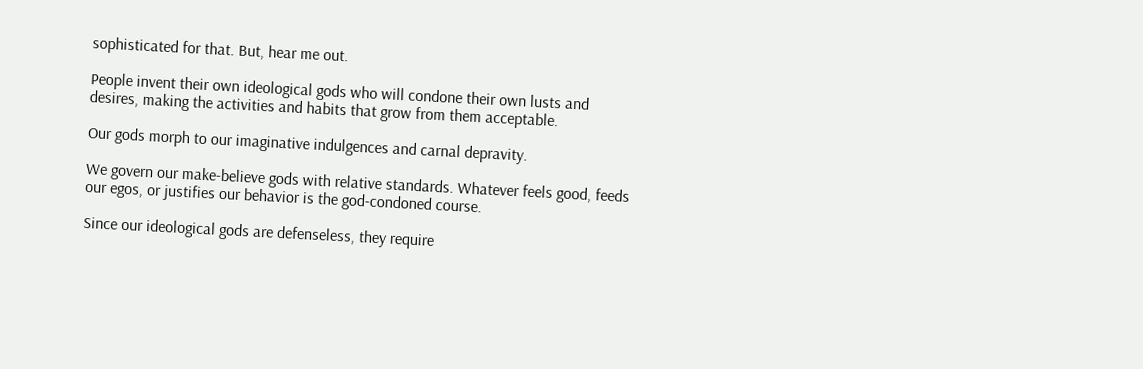sophisticated for that. But, hear me out.

People invent their own ideological gods who will condone their own lusts and desires, making the activities and habits that grow from them acceptable.

Our gods morph to our imaginative indulgences and carnal depravity.

We govern our make-believe gods with relative standards. Whatever feels good, feeds our egos, or justifies our behavior is the god-condoned course.

Since our ideological gods are defenseless, they require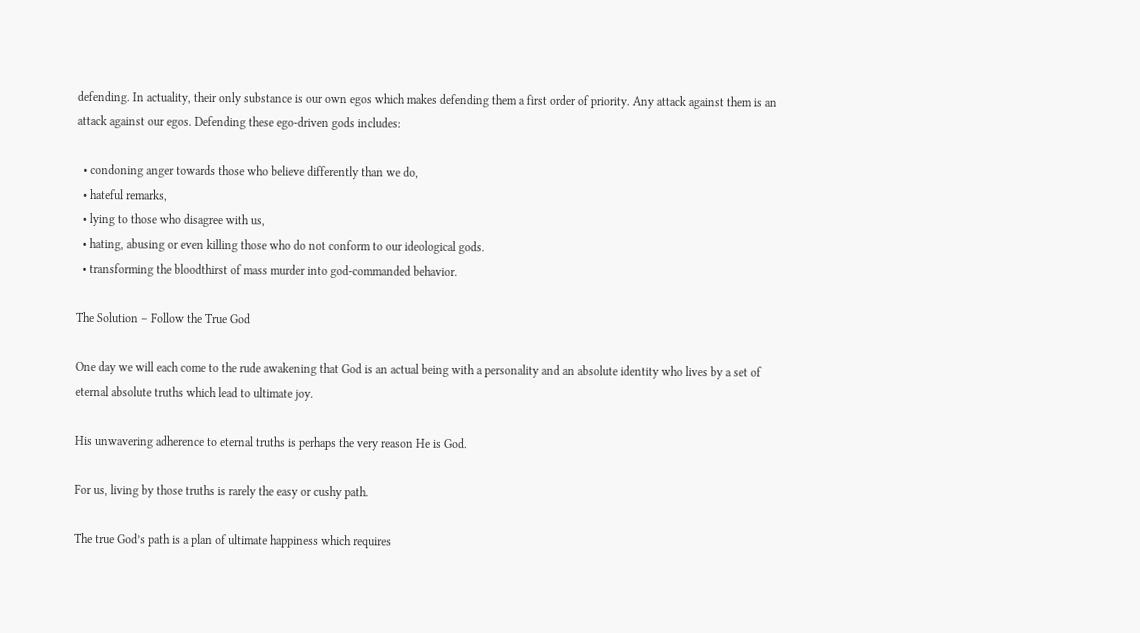defending. In actuality, their only substance is our own egos which makes defending them a first order of priority. Any attack against them is an attack against our egos. Defending these ego-driven gods includes:

  • condoning anger towards those who believe differently than we do,
  • hateful remarks,
  • lying to those who disagree with us,
  • hating, abusing or even killing those who do not conform to our ideological gods.
  • transforming the bloodthirst of mass murder into god-commanded behavior.

The Solution – Follow the True God

One day we will each come to the rude awakening that God is an actual being with a personality and an absolute identity who lives by a set of eternal absolute truths which lead to ultimate joy.

His unwavering adherence to eternal truths is perhaps the very reason He is God.

For us, living by those truths is rarely the easy or cushy path.

The true God’s path is a plan of ultimate happiness which requires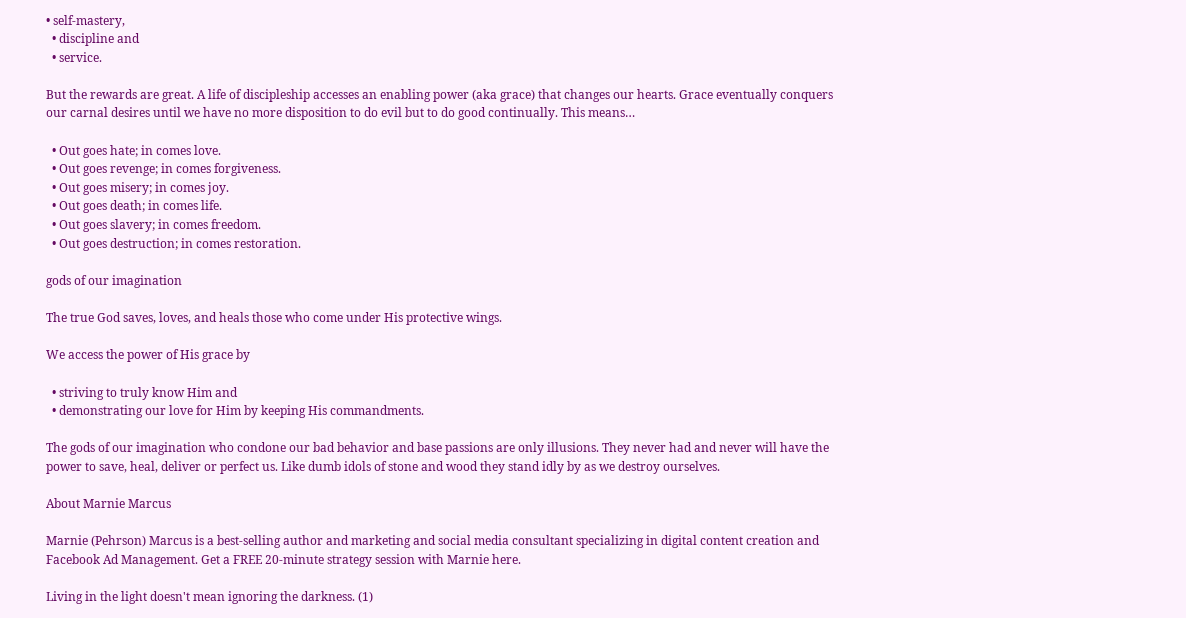• self-mastery,
  • discipline and
  • service.

But the rewards are great. A life of discipleship accesses an enabling power (aka grace) that changes our hearts. Grace eventually conquers our carnal desires until we have no more disposition to do evil but to do good continually. This means…

  • Out goes hate; in comes love.
  • Out goes revenge; in comes forgiveness.
  • Out goes misery; in comes joy.
  • Out goes death; in comes life.
  • Out goes slavery; in comes freedom.
  • Out goes destruction; in comes restoration.

gods of our imagination

The true God saves, loves, and heals those who come under His protective wings.

We access the power of His grace by

  • striving to truly know Him and
  • demonstrating our love for Him by keeping His commandments.

The gods of our imagination who condone our bad behavior and base passions are only illusions. They never had and never will have the power to save, heal, deliver or perfect us. Like dumb idols of stone and wood they stand idly by as we destroy ourselves.

About Marnie Marcus

Marnie (Pehrson) Marcus is a best-selling author and marketing and social media consultant specializing in digital content creation and Facebook Ad Management. Get a FREE 20-minute strategy session with Marnie here.

Living in the light doesn't mean ignoring the darkness. (1)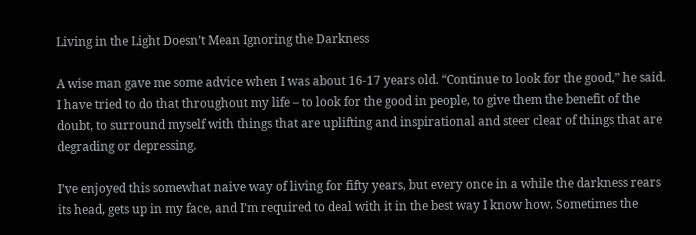Living in the Light Doesn’t Mean Ignoring the Darkness

A wise man gave me some advice when I was about 16-17 years old. “Continue to look for the good,” he said. I have tried to do that throughout my life – to look for the good in people, to give them the benefit of the doubt, to surround myself with things that are uplifting and inspirational and steer clear of things that are degrading or depressing.

I’ve enjoyed this somewhat naive way of living for fifty years, but every once in a while the darkness rears its head, gets up in my face, and I’m required to deal with it in the best way I know how. Sometimes the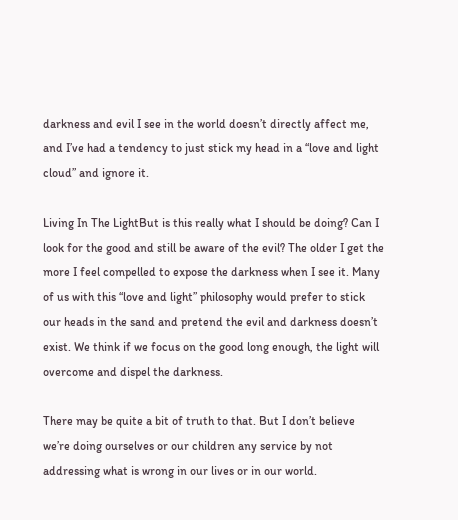darkness and evil I see in the world doesn’t directly affect me, and I’ve had a tendency to just stick my head in a “love and light cloud” and ignore it.

Living In The LightBut is this really what I should be doing? Can I look for the good and still be aware of the evil? The older I get the more I feel compelled to expose the darkness when I see it. Many of us with this “love and light” philosophy would prefer to stick our heads in the sand and pretend the evil and darkness doesn’t exist. We think if we focus on the good long enough, the light will overcome and dispel the darkness.

There may be quite a bit of truth to that. But I don’t believe we’re doing ourselves or our children any service by not addressing what is wrong in our lives or in our world.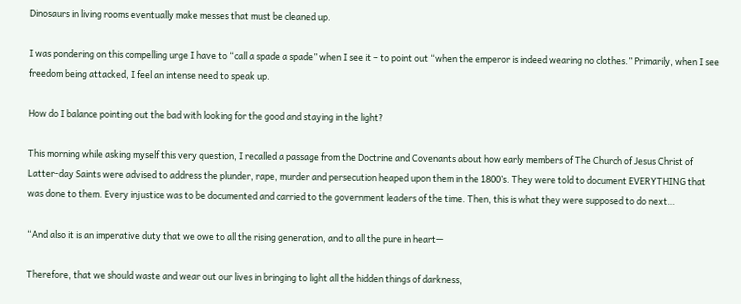Dinosaurs in living rooms eventually make messes that must be cleaned up.

I was pondering on this compelling urge I have to “call a spade a spade” when I see it – to point out “when the emperor is indeed wearing no clothes.” Primarily, when I see freedom being attacked, I feel an intense need to speak up.

How do I balance pointing out the bad with looking for the good and staying in the light?

This morning while asking myself this very question, I recalled a passage from the Doctrine and Covenants about how early members of The Church of Jesus Christ of Latter-day Saints were advised to address the plunder, rape, murder and persecution heaped upon them in the 1800’s. They were told to document EVERYTHING that was done to them. Every injustice was to be documented and carried to the government leaders of the time. Then, this is what they were supposed to do next…

“And also it is an imperative duty that we owe to all the rising generation, and to all the pure in heart—

Therefore, that we should waste and wear out our lives in bringing to light all the hidden things of darkness,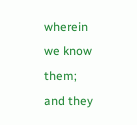wherein we know them; and they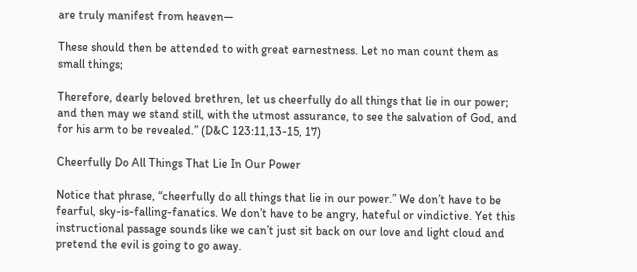are truly manifest from heaven—

These should then be attended to with great earnestness. Let no man count them as small things;

Therefore, dearly beloved brethren, let us cheerfully do all things that lie in our power; and then may we stand still, with the utmost assurance, to see the salvation of God, and for his arm to be revealed.” (D&C 123:11,13-15, 17)

Cheerfully Do All Things That Lie In Our Power

Notice that phrase, “cheerfully do all things that lie in our power.” We don’t have to be fearful, sky-is-falling-fanatics. We don’t have to be angry, hateful or vindictive. Yet this instructional passage sounds like we can’t just sit back on our love and light cloud and pretend the evil is going to go away.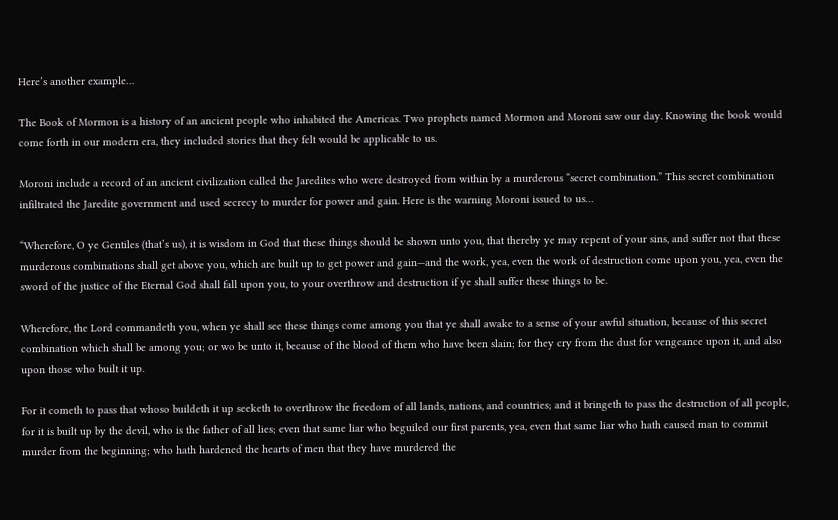Here’s another example…

The Book of Mormon is a history of an ancient people who inhabited the Americas. Two prophets named Mormon and Moroni saw our day. Knowing the book would come forth in our modern era, they included stories that they felt would be applicable to us.

Moroni include a record of an ancient civilization called the Jaredites who were destroyed from within by a murderous “secret combination.” This secret combination infiltrated the Jaredite government and used secrecy to murder for power and gain. Here is the warning Moroni issued to us…

“Wherefore, O ye Gentiles (that’s us), it is wisdom in God that these things should be shown unto you, that thereby ye may repent of your sins, and suffer not that these murderous combinations shall get above you, which are built up to get power and gain—and the work, yea, even the work of destruction come upon you, yea, even the sword of the justice of the Eternal God shall fall upon you, to your overthrow and destruction if ye shall suffer these things to be.

Wherefore, the Lord commandeth you, when ye shall see these things come among you that ye shall awake to a sense of your awful situation, because of this secret combination which shall be among you; or wo be unto it, because of the blood of them who have been slain; for they cry from the dust for vengeance upon it, and also upon those who built it up.

For it cometh to pass that whoso buildeth it up seeketh to overthrow the freedom of all lands, nations, and countries; and it bringeth to pass the destruction of all people, for it is built up by the devil, who is the father of all lies; even that same liar who beguiled our first parents, yea, even that same liar who hath caused man to commit murder from the beginning; who hath hardened the hearts of men that they have murdered the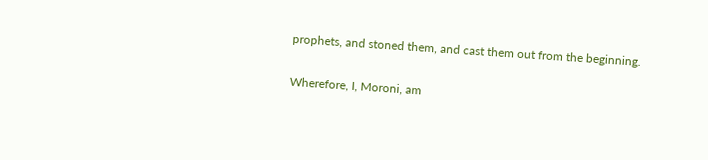prophets, and stoned them, and cast them out from the beginning.

Wherefore, I, Moroni, am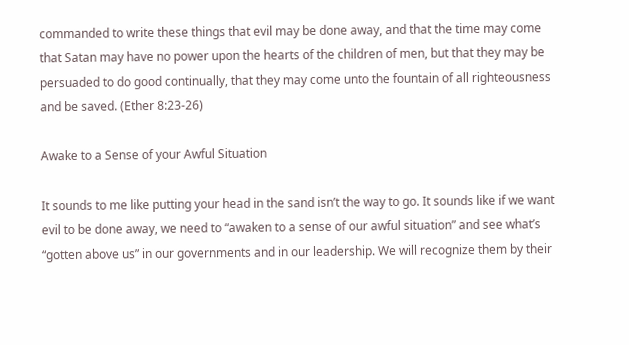commanded to write these things that evil may be done away, and that the time may come that Satan may have no power upon the hearts of the children of men, but that they may be persuaded to do good continually, that they may come unto the fountain of all righteousness and be saved. (Ether 8:23-26)

Awake to a Sense of your Awful Situation

It sounds to me like putting your head in the sand isn’t the way to go. It sounds like if we want evil to be done away, we need to “awaken to a sense of our awful situation” and see what’s “gotten above us” in our governments and in our leadership. We will recognize them by their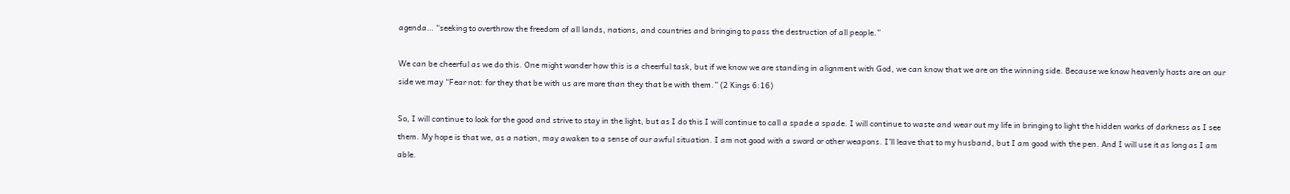agenda… “seeking to overthrow the freedom of all lands, nations, and countries and bringing to pass the destruction of all people.”

We can be cheerful as we do this. One might wonder how this is a cheerful task, but if we know we are standing in alignment with God, we can know that we are on the winning side. Because we know heavenly hosts are on our side we may “Fear not: for they that be with us are more than they that be with them.” (2 Kings 6:16)

So, I will continue to look for the good and strive to stay in the light, but as I do this I will continue to call a spade a spade. I will continue to waste and wear out my life in bringing to light the hidden works of darkness as I see them. My hope is that we, as a nation, may awaken to a sense of our awful situation. I am not good with a sword or other weapons. I’ll leave that to my husband, but I am good with the pen. And I will use it as long as I am able.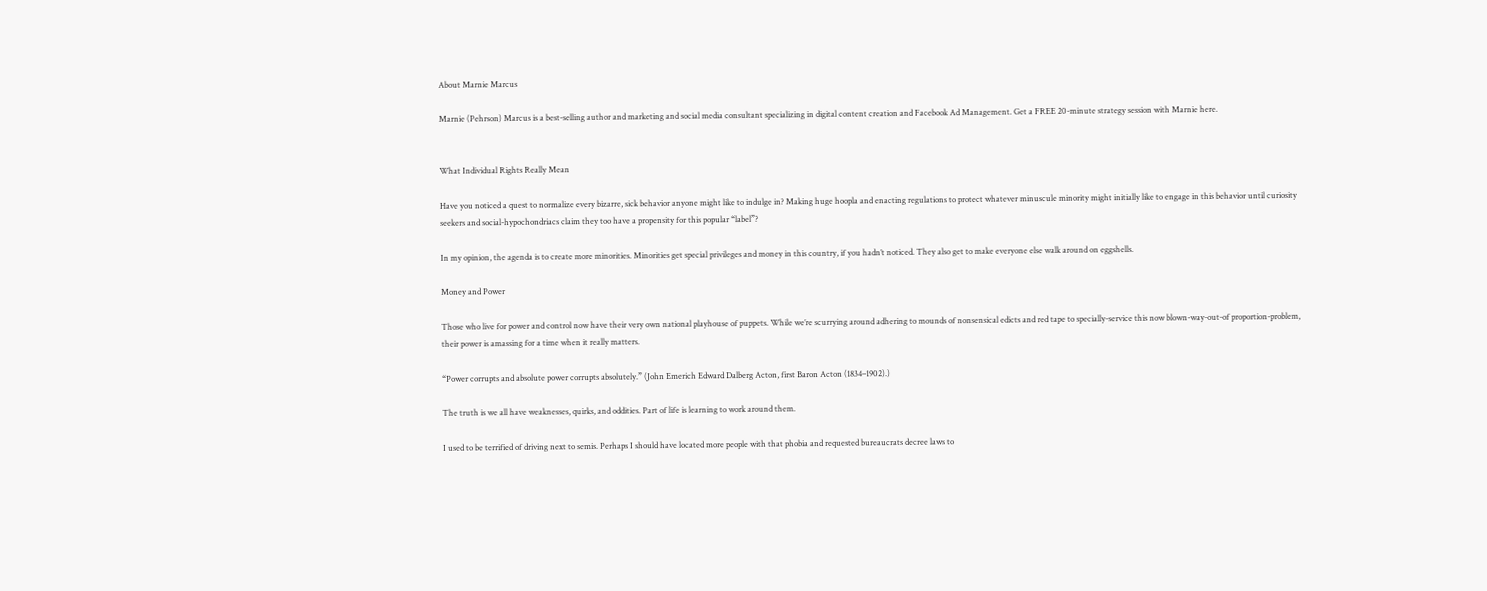About Marnie Marcus

Marnie (Pehrson) Marcus is a best-selling author and marketing and social media consultant specializing in digital content creation and Facebook Ad Management. Get a FREE 20-minute strategy session with Marnie here.


What Individual Rights Really Mean

Have you noticed a quest to normalize every bizarre, sick behavior anyone might like to indulge in? Making huge hoopla and enacting regulations to protect whatever minuscule minority might initially like to engage in this behavior until curiosity seekers and social-hypochondriacs claim they too have a propensity for this popular “label”?

In my opinion, the agenda is to create more minorities. Minorities get special privileges and money in this country, if you hadn’t noticed. They also get to make everyone else walk around on eggshells.

Money and Power

Those who live for power and control now have their very own national playhouse of puppets. While we’re scurrying around adhering to mounds of nonsensical edicts and red tape to specially-service this now blown-way-out-of proportion-problem, their power is amassing for a time when it really matters.

“Power corrupts and absolute power corrupts absolutely.” (John Emerich Edward Dalberg Acton, first Baron Acton (1834–1902).)

The truth is we all have weaknesses, quirks, and oddities. Part of life is learning to work around them.

I used to be terrified of driving next to semis. Perhaps I should have located more people with that phobia and requested bureaucrats decree laws to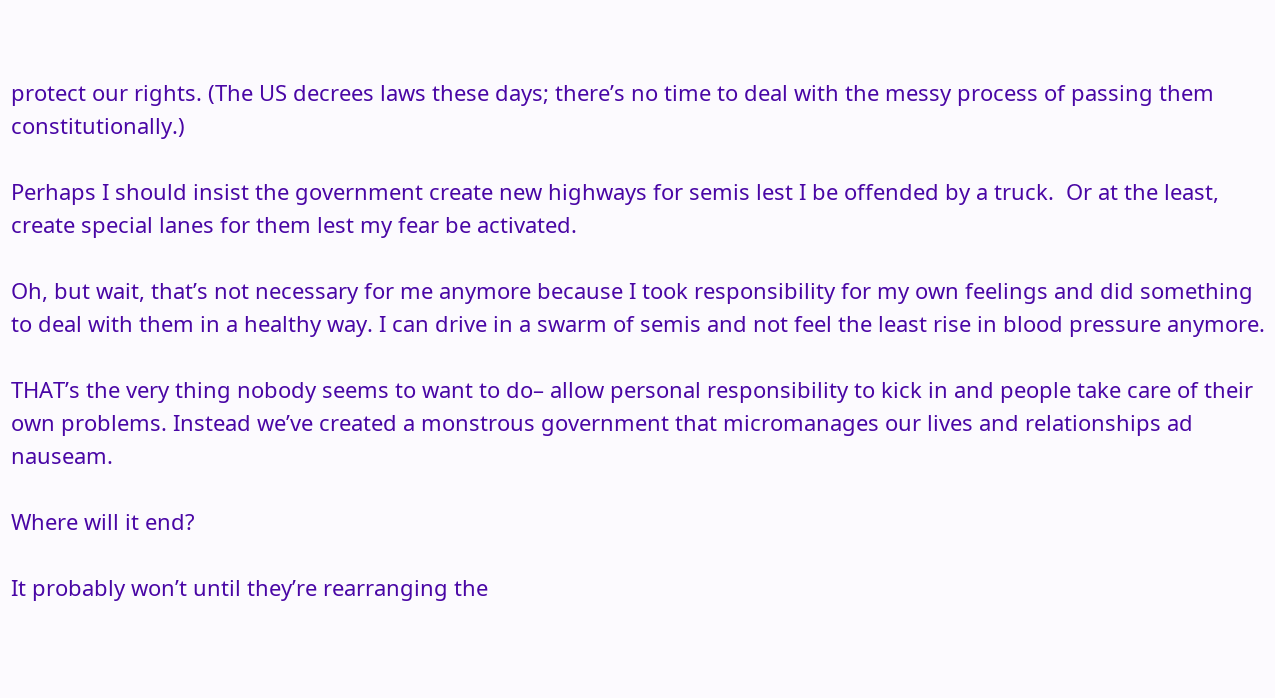protect our rights. (The US decrees laws these days; there’s no time to deal with the messy process of passing them constitutionally.)

Perhaps I should insist the government create new highways for semis lest I be offended by a truck.  Or at the least, create special lanes for them lest my fear be activated.

Oh, but wait, that’s not necessary for me anymore because I took responsibility for my own feelings and did something to deal with them in a healthy way. I can drive in a swarm of semis and not feel the least rise in blood pressure anymore.

THAT’s the very thing nobody seems to want to do– allow personal responsibility to kick in and people take care of their own problems. Instead we’ve created a monstrous government that micromanages our lives and relationships ad nauseam.

Where will it end?

It probably won’t until they’re rearranging the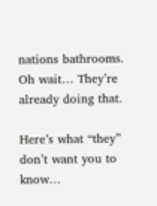nations bathrooms.  Oh wait… They’re already doing that.

Here’s what “they” don’t want you to know…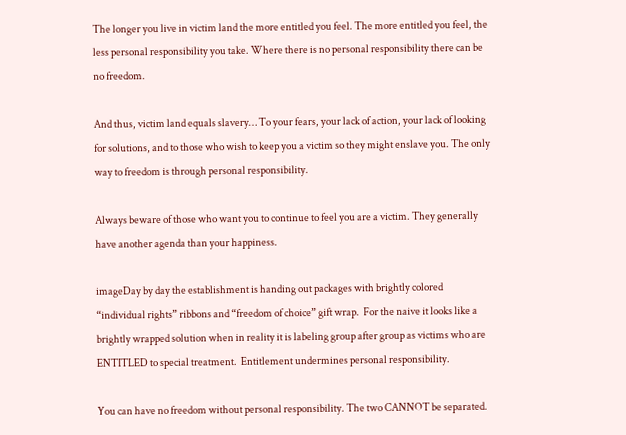The longer you live in victim land the more entitled you feel. The more entitled you feel, the less personal responsibility you take. Where there is no personal responsibility there can be no freedom.

And thus, victim land equals slavery… To your fears, your lack of action, your lack of looking for solutions, and to those who wish to keep you a victim so they might enslave you. The only way to freedom is through personal responsibility.

Always beware of those who want you to continue to feel you are a victim. They generally have another agenda than your happiness.

imageDay by day the establishment is handing out packages with brightly colored “individual rights” ribbons and “freedom of choice” gift wrap.  For the naive it looks like a brightly wrapped solution when in reality it is labeling group after group as victims who are ENTITLED to special treatment.  Entitlement undermines personal responsibility.

You can have no freedom without personal responsibility. The two CANNOT be separated.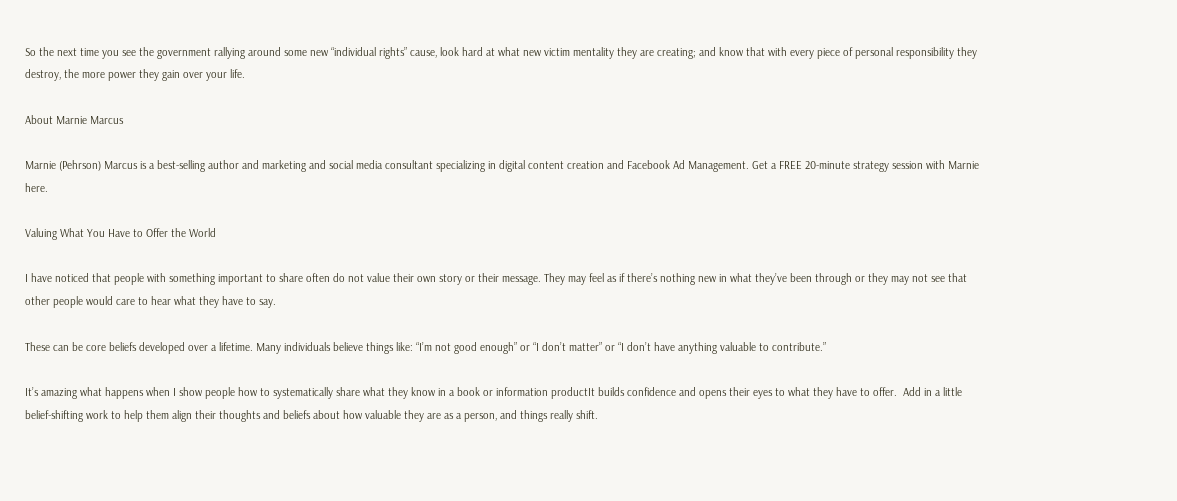So the next time you see the government rallying around some new “individual rights” cause, look hard at what new victim mentality they are creating; and know that with every piece of personal responsibility they destroy, the more power they gain over your life.

About Marnie Marcus

Marnie (Pehrson) Marcus is a best-selling author and marketing and social media consultant specializing in digital content creation and Facebook Ad Management. Get a FREE 20-minute strategy session with Marnie here.

Valuing What You Have to Offer the World

I have noticed that people with something important to share often do not value their own story or their message. They may feel as if there’s nothing new in what they’ve been through or they may not see that other people would care to hear what they have to say.

These can be core beliefs developed over a lifetime. Many individuals believe things like: “I’m not good enough” or “I don’t matter” or “I don’t have anything valuable to contribute.”

It’s amazing what happens when I show people how to systematically share what they know in a book or information productIt builds confidence and opens their eyes to what they have to offer.  Add in a little belief-shifting work to help them align their thoughts and beliefs about how valuable they are as a person, and things really shift.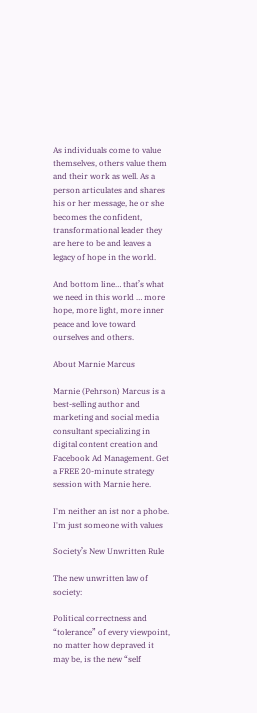As individuals come to value themselves, others value them and their work as well. As a person articulates and shares his or her message, he or she becomes the confident, transformational leader they are here to be and leaves a legacy of hope in the world.

And bottom line… that’s what we need in this world … more hope, more light, more inner peace and love toward ourselves and others.

About Marnie Marcus

Marnie (Pehrson) Marcus is a best-selling author and marketing and social media consultant specializing in digital content creation and Facebook Ad Management. Get a FREE 20-minute strategy session with Marnie here.

I'm neither an ist nor a phobe. I'm just someone with values

Society’s New Unwritten Rule

The new unwritten law of society:

Political correctness and “tolerance” of every viewpoint, no matter how depraved it may be, is the new “self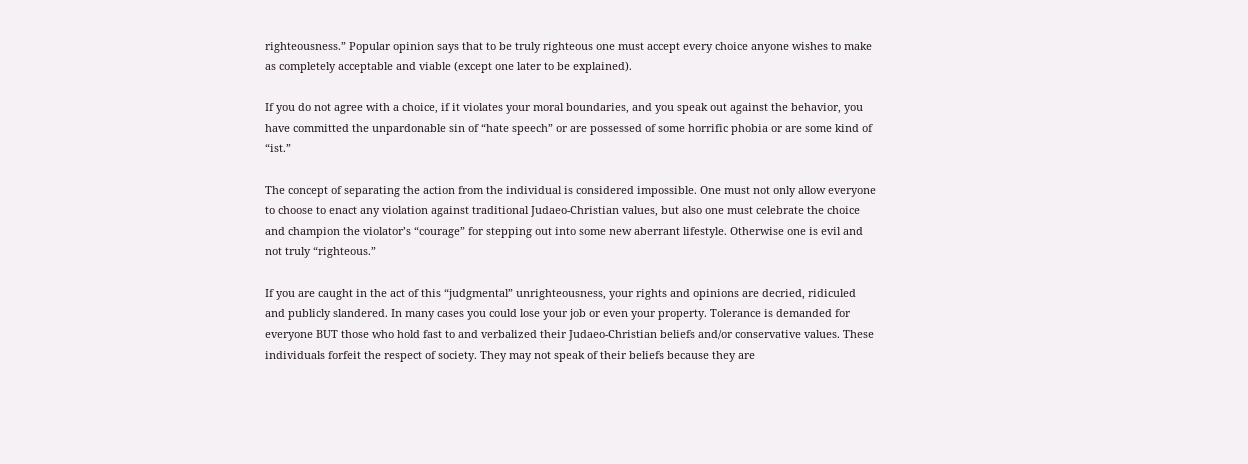righteousness.” Popular opinion says that to be truly righteous one must accept every choice anyone wishes to make as completely acceptable and viable (except one later to be explained).

If you do not agree with a choice, if it violates your moral boundaries, and you speak out against the behavior, you have committed the unpardonable sin of “hate speech” or are possessed of some horrific phobia or are some kind of “ist.”

The concept of separating the action from the individual is considered impossible. One must not only allow everyone to choose to enact any violation against traditional Judaeo-Christian values, but also one must celebrate the choice and champion the violator’s “courage” for stepping out into some new aberrant lifestyle. Otherwise one is evil and not truly “righteous.”

If you are caught in the act of this “judgmental” unrighteousness, your rights and opinions are decried, ridiculed and publicly slandered. In many cases you could lose your job or even your property. Tolerance is demanded for everyone BUT those who hold fast to and verbalized their Judaeo-Christian beliefs and/or conservative values. These individuals forfeit the respect of society. They may not speak of their beliefs because they are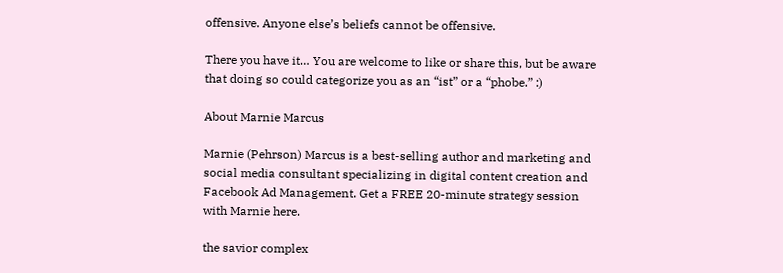offensive. Anyone else’s beliefs cannot be offensive.

There you have it… You are welcome to like or share this, but be aware that doing so could categorize you as an “ist” or a “phobe.” :)

About Marnie Marcus

Marnie (Pehrson) Marcus is a best-selling author and marketing and social media consultant specializing in digital content creation and Facebook Ad Management. Get a FREE 20-minute strategy session with Marnie here.

the savior complex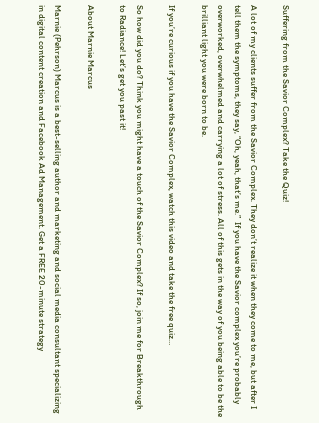Suffering from the Savior Complex? Take the Quiz!

A lot of my clients suffer from the Savior Complex. They don’t realize it when they come to me, but after I tell them the symptoms, they say, “Oh, yeah, that’s me.”  If you have the Savior complex you’re probably overworked, overwhelmed and carrying a lot of stress. All of this gets in the way of you being able to be the brilliant light you were born to be.

If you’re curious if you have the Savior Complex, watch this video and take the free quiz…

So how did you do? Think you might have a touch of the Savior Complex? If so, join me for Breakthrough to Radiance! Let’s get you past it!

About Marnie Marcus

Marnie (Pehrson) Marcus is a best-selling author and marketing and social media consultant specializing in digital content creation and Facebook Ad Management. Get a FREE 20-minute strategy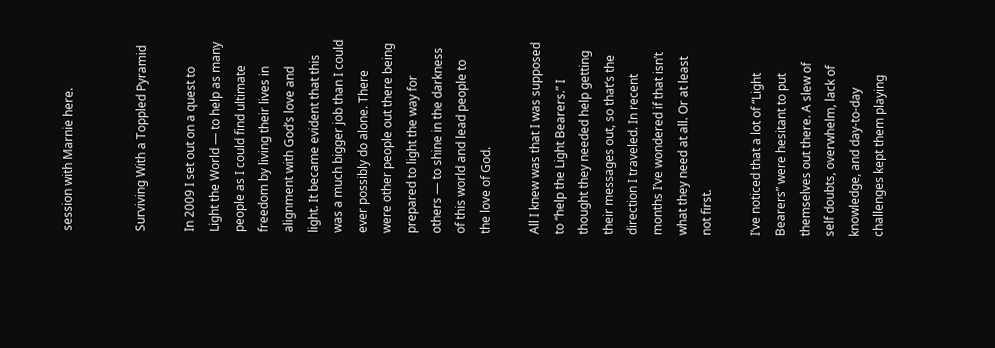session with Marnie here.


Surviving With a Toppled Pyramid

In 2009 I set out on a quest to Light the World — to help as many people as I could find ultimate freedom by living their lives in alignment with God’s love and light. It became evident that this was a much bigger job than I could ever possibly do alone. There were other people out there being prepared to light the way for others — to shine in the darkness of this world and lead people to the love of God.

All I knew was that I was supposed to “help the Light Bearers.” I thought they needed help getting their messages out, so that’s the direction I traveled. In recent months I’ve wondered if that isn’t what they need at all. Or at least not first.

I’ve noticed that a lot of “Light Bearers” were hesitant to put themselves out there. A slew of self doubts, overwhelm, lack of knowledge, and day-to-day challenges kept them playing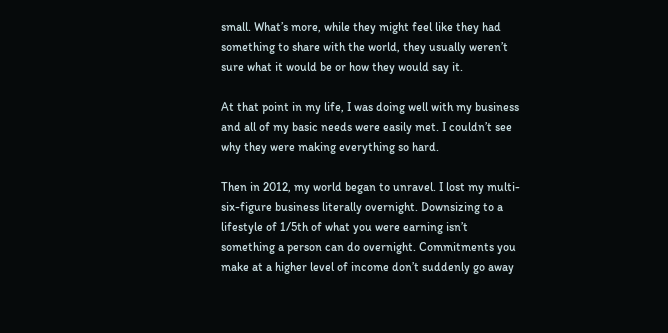small. What’s more, while they might feel like they had something to share with the world, they usually weren’t sure what it would be or how they would say it.

At that point in my life, I was doing well with my business and all of my basic needs were easily met. I couldn’t see why they were making everything so hard.

Then in 2012, my world began to unravel. I lost my multi-six-figure business literally overnight. Downsizing to a lifestyle of 1/5th of what you were earning isn’t something a person can do overnight. Commitments you make at a higher level of income don’t suddenly go away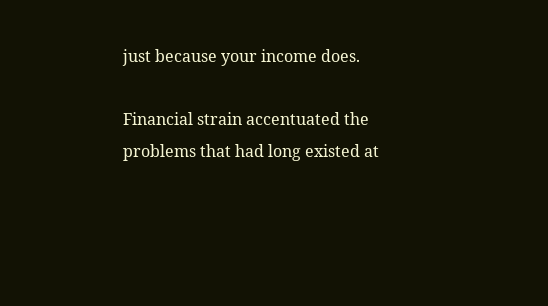just because your income does.

Financial strain accentuated the problems that had long existed at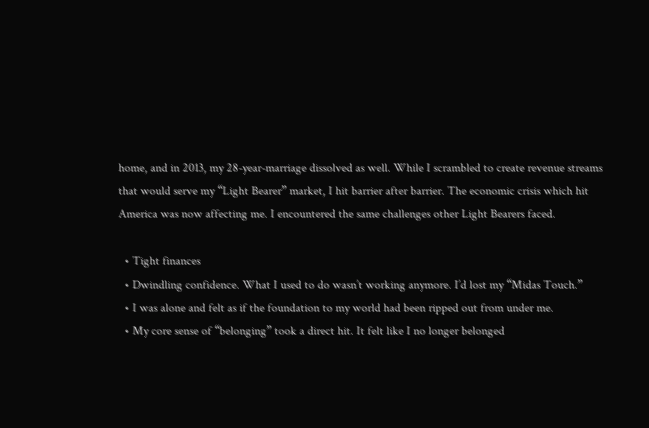home, and in 2013, my 28-year-marriage dissolved as well. While I scrambled to create revenue streams that would serve my “Light Bearer” market, I hit barrier after barrier. The economic crisis which hit America was now affecting me. I encountered the same challenges other Light Bearers faced.

  • Tight finances
  • Dwindling confidence. What I used to do wasn’t working anymore. I’d lost my “Midas Touch.”
  • I was alone and felt as if the foundation to my world had been ripped out from under me.
  • My core sense of “belonging” took a direct hit. It felt like I no longer belonged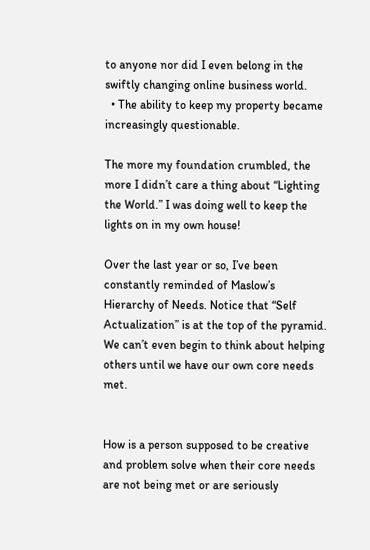to anyone nor did I even belong in the swiftly changing online business world.
  • The ability to keep my property became increasingly questionable.

The more my foundation crumbled, the more I didn’t care a thing about “Lighting the World.” I was doing well to keep the lights on in my own house!

Over the last year or so, I’ve been constantly reminded of Maslow’s Hierarchy of Needs. Notice that “Self Actualization” is at the top of the pyramid. We can’t even begin to think about helping others until we have our own core needs met.


How is a person supposed to be creative and problem solve when their core needs are not being met or are seriously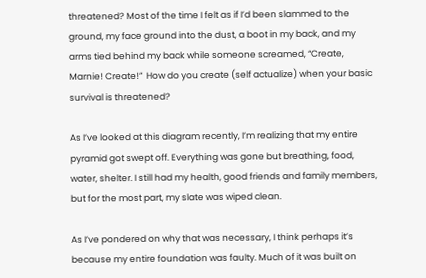threatened? Most of the time I felt as if I’d been slammed to the ground, my face ground into the dust, a boot in my back, and my arms tied behind my back while someone screamed, “Create, Marnie! Create!”  How do you create (self actualize) when your basic survival is threatened?

As I’ve looked at this diagram recently, I’m realizing that my entire pyramid got swept off. Everything was gone but breathing, food, water, shelter. I still had my health, good friends and family members, but for the most part, my slate was wiped clean.

As I’ve pondered on why that was necessary, I think perhaps it’s because my entire foundation was faulty. Much of it was built on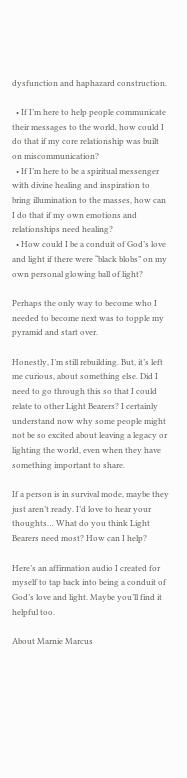dysfunction and haphazard construction.

  • If I’m here to help people communicate their messages to the world, how could I do that if my core relationship was built on miscommunication?
  • If I’m here to be a spiritual messenger with divine healing and inspiration to bring illumination to the masses, how can I do that if my own emotions and relationships need healing?
  • How could I be a conduit of God’s love and light if there were “black blobs” on my own personal glowing ball of light?

Perhaps the only way to become who I needed to become next was to topple my pyramid and start over.

Honestly, I’m still rebuilding. But, it’s left me curious, about something else. Did I need to go through this so that I could relate to other Light Bearers? I certainly understand now why some people might not be so excited about leaving a legacy or lighting the world, even when they have something important to share.

If a person is in survival mode, maybe they just aren’t ready. I’d love to hear your thoughts… What do you think Light Bearers need most? How can I help?

Here’s an affirmation audio I created for myself to tap back into being a conduit of God’s love and light. Maybe you’ll find it helpful too.

About Marnie Marcus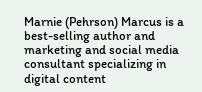Marnie (Pehrson) Marcus is a best-selling author and marketing and social media consultant specializing in digital content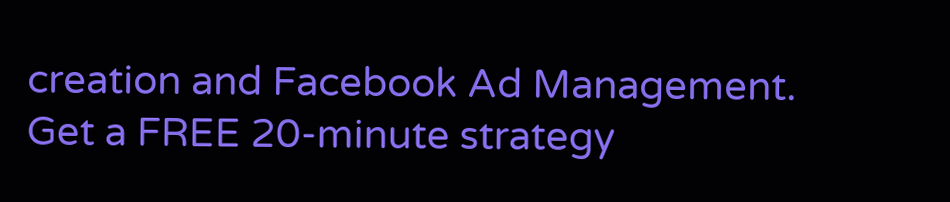creation and Facebook Ad Management. Get a FREE 20-minute strategy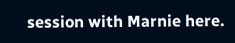session with Marnie here.